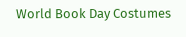World Book Day Costumes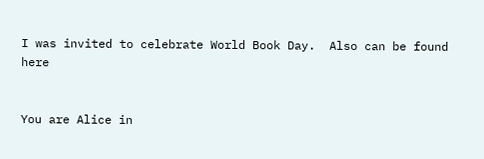I was invited to celebrate World Book Day.  Also can be found here


You are Alice in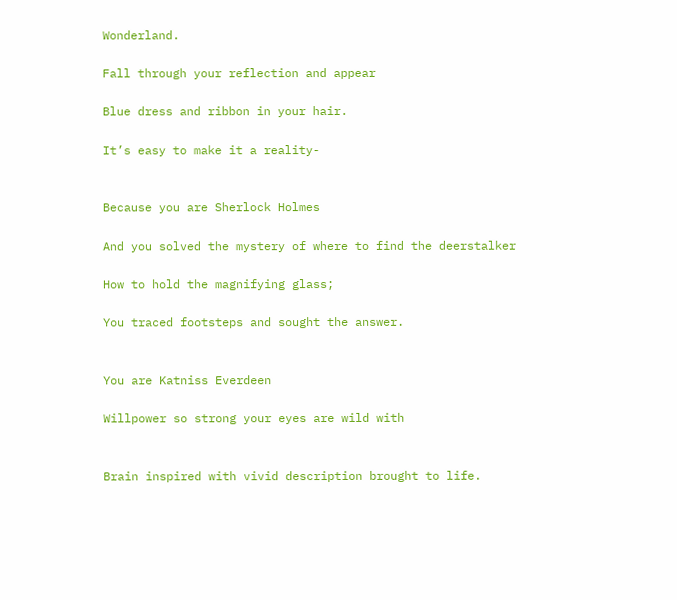Wonderland.

Fall through your reflection and appear

Blue dress and ribbon in your hair.

It’s easy to make it a reality-


Because you are Sherlock Holmes

And you solved the mystery of where to find the deerstalker

How to hold the magnifying glass;

You traced footsteps and sought the answer.


You are Katniss Everdeen

Willpower so strong your eyes are wild with


Brain inspired with vivid description brought to life.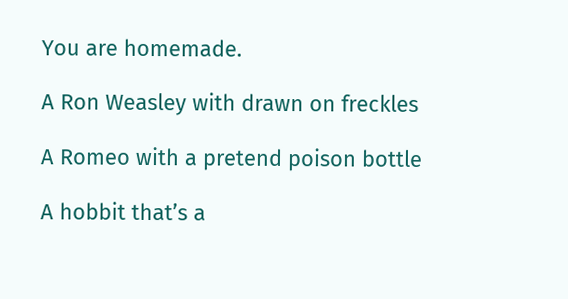You are homemade.

A Ron Weasley with drawn on freckles

A Romeo with a pretend poison bottle

A hobbit that’s a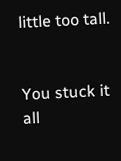little too tall.


You stuck it all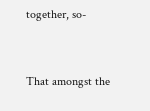together, so-


That amongst the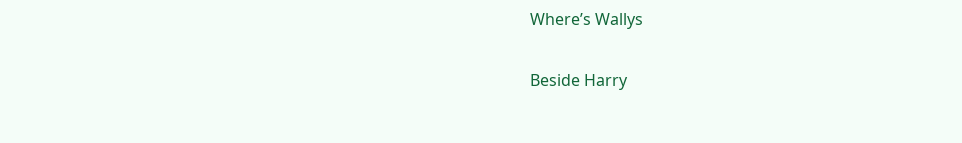Where’s Wallys

Beside Harry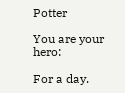Potter

You are your hero:

For a day.